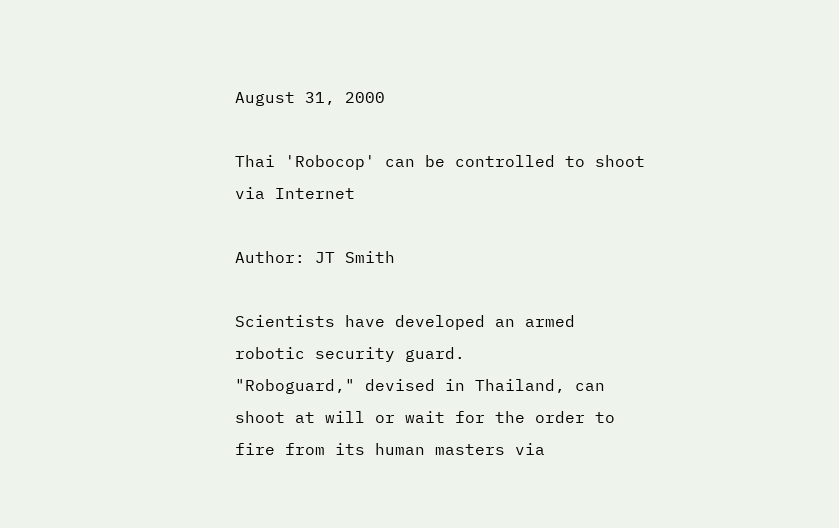August 31, 2000

Thai 'Robocop' can be controlled to shoot via Internet

Author: JT Smith

Scientists have developed an armed robotic security guard.
"Roboguard," devised in Thailand, can shoot at will or wait for the order to fire from its human masters via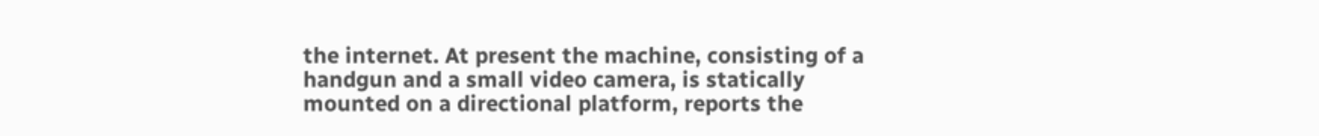the internet. At present the machine, consisting of a handgun and a small video camera, is statically mounted on a directional platform, reports the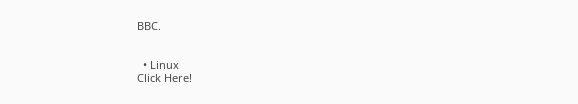BBC.


  • Linux
Click Here!